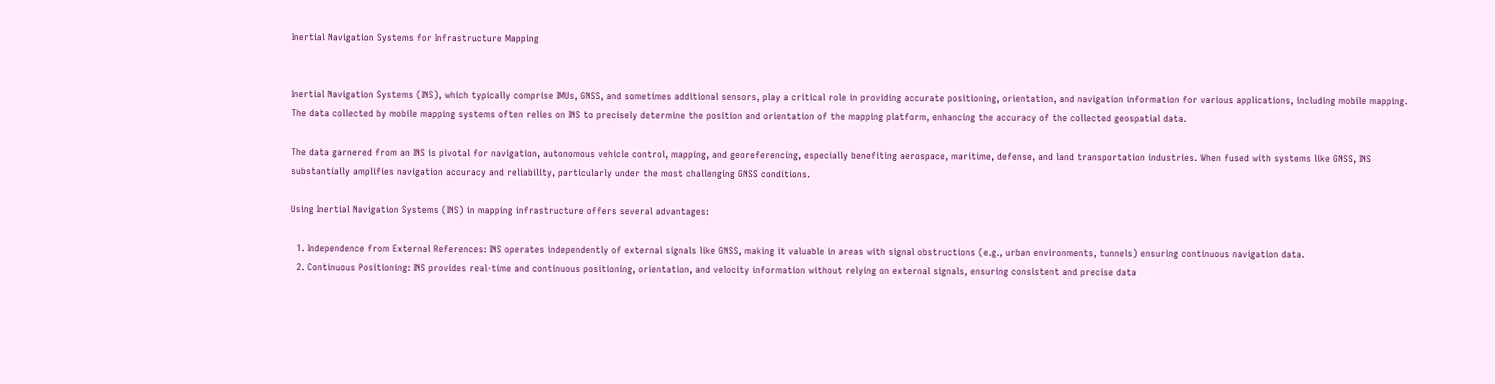Inertial Navigation Systems for Infrastructure Mapping


Inertial Navigation Systems (INS), which typically comprise IMUs, GNSS, and sometimes additional sensors, play a critical role in providing accurate positioning, orientation, and navigation information for various applications, including mobile mapping. The data collected by mobile mapping systems often relies on INS to precisely determine the position and orientation of the mapping platform, enhancing the accuracy of the collected geospatial data.

The data garnered from an INS is pivotal for navigation, autonomous vehicle control, mapping, and georeferencing, especially benefiting aerospace, maritime, defense, and land transportation industries. When fused with systems like GNSS, INS substantially amplifies navigation accuracy and reliability, particularly under the most challenging GNSS conditions.

Using Inertial Navigation Systems (INS) in mapping infrastructure offers several advantages:

  1. Independence from External References: INS operates independently of external signals like GNSS, making it valuable in areas with signal obstructions (e.g., urban environments, tunnels) ensuring continuous navigation data.
  2. Continuous Positioning: INS provides real-time and continuous positioning, orientation, and velocity information without relying on external signals, ensuring consistent and precise data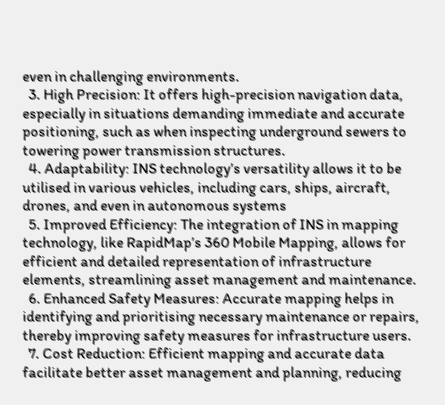even in challenging environments.
  3. High Precision: It offers high-precision navigation data, especially in situations demanding immediate and accurate positioning, such as when inspecting underground sewers to towering power transmission structures.
  4. Adaptability: INS technology’s versatility allows it to be utilised in various vehicles, including cars, ships, aircraft, drones, and even in autonomous systems
  5. Improved Efficiency: The integration of INS in mapping technology, like RapidMap’s 360 Mobile Mapping, allows for efficient and detailed representation of infrastructure elements, streamlining asset management and maintenance.
  6. Enhanced Safety Measures: Accurate mapping helps in identifying and prioritising necessary maintenance or repairs, thereby improving safety measures for infrastructure users.
  7. Cost Reduction: Efficient mapping and accurate data facilitate better asset management and planning, reducing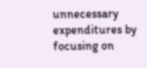unnecessary expenditures by focusing on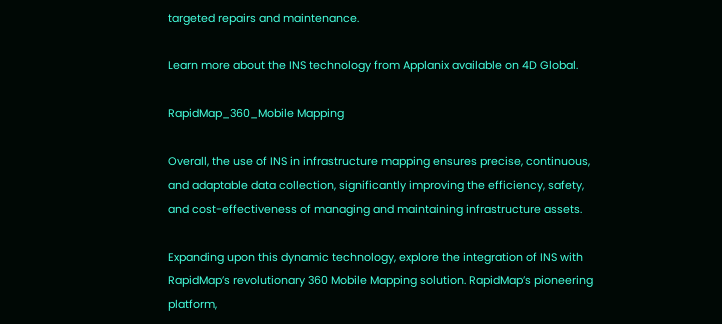targeted repairs and maintenance.

Learn more about the INS technology from Applanix available on 4D Global.

RapidMap_360_Mobile Mapping

Overall, the use of INS in infrastructure mapping ensures precise, continuous, and adaptable data collection, significantly improving the efficiency, safety, and cost-effectiveness of managing and maintaining infrastructure assets.

Expanding upon this dynamic technology, explore the integration of INS with RapidMap’s revolutionary 360 Mobile Mapping solution. RapidMap’s pioneering platform,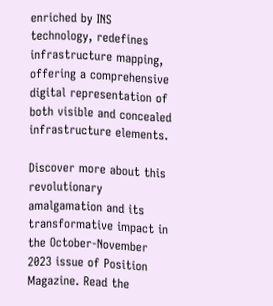enriched by INS technology, redefines infrastructure mapping, offering a comprehensive digital representation of both visible and concealed infrastructure elements.

Discover more about this revolutionary amalgamation and its transformative impact in the October-November 2023 issue of Position Magazine. Read the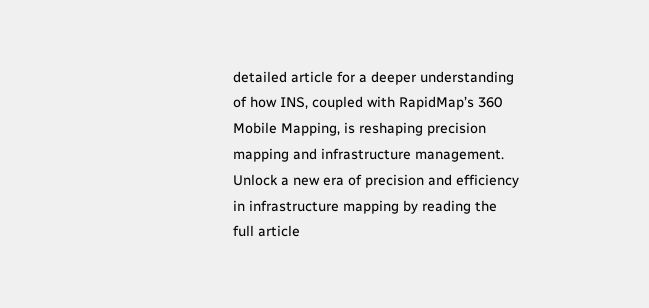detailed article for a deeper understanding of how INS, coupled with RapidMap’s 360 Mobile Mapping, is reshaping precision mapping and infrastructure management. Unlock a new era of precision and efficiency in infrastructure mapping by reading the full article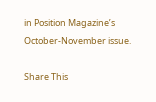in Position Magazine’s October-November issue.

Share This